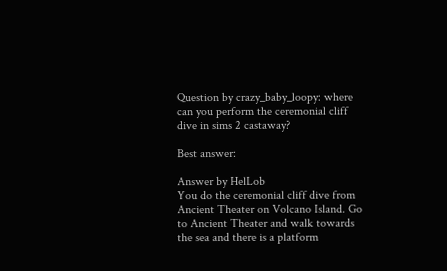Question by crazy_baby_loopy: where can you perform the ceremonial cliff dive in sims 2 castaway?

Best answer:

Answer by HelLob
You do the ceremonial cliff dive from Ancient Theater on Volcano Island. Go to Ancient Theater and walk towards the sea and there is a platform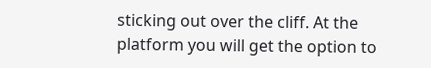sticking out over the cliff. At the platform you will get the option to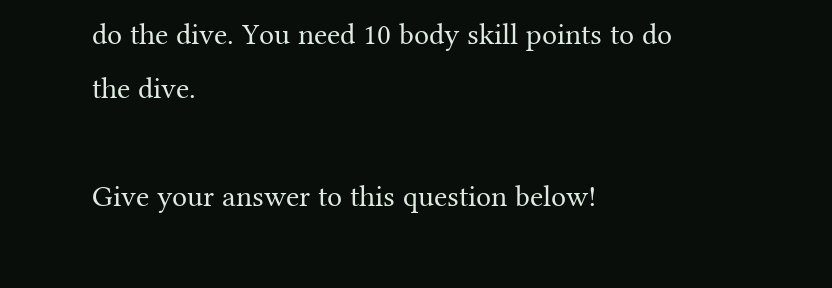do the dive. You need 10 body skill points to do the dive.

Give your answer to this question below!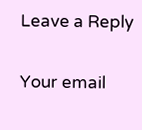Leave a Reply

Your email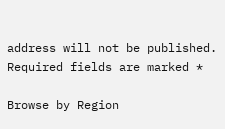address will not be published. Required fields are marked *

Browse by Region